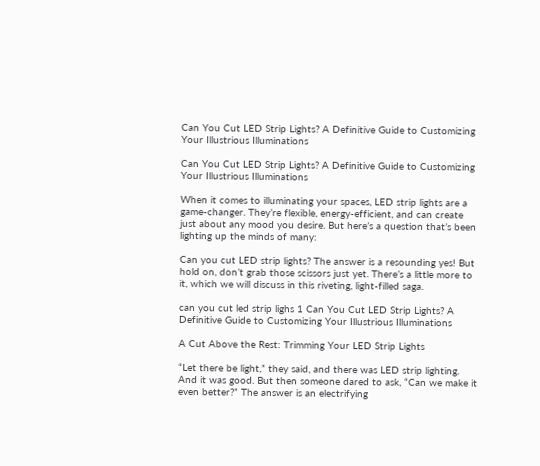Can You Cut LED Strip Lights? A Definitive Guide to Customizing Your Illustrious Illuminations

Can You Cut LED Strip Lights? A Definitive Guide to Customizing Your Illustrious Illuminations

When it comes to illuminating your spaces, LED strip lights are a game-changer. They’re flexible, energy-efficient, and can create just about any mood you desire. But here’s a question that’s been lighting up the minds of many:

Can you cut LED strip lights? The answer is a resounding yes! But hold on, don’t grab those scissors just yet. There’s a little more to it, which we will discuss in this riveting, light-filled saga.

can you cut led strip lighs 1 Can You Cut LED Strip Lights? A Definitive Guide to Customizing Your Illustrious Illuminations

A Cut Above the Rest: Trimming Your LED Strip Lights

“Let there be light,” they said, and there was LED strip lighting. And it was good. But then someone dared to ask, “Can we make it even better?” The answer is an electrifying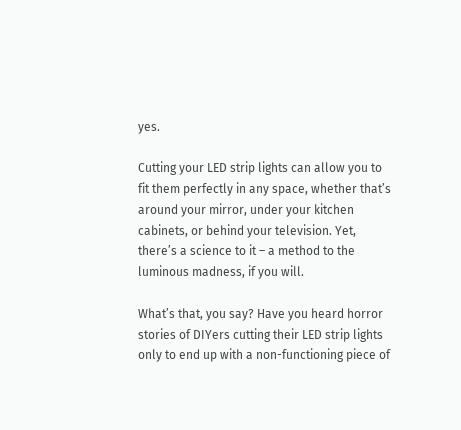yes.

Cutting your LED strip lights can allow you to fit them perfectly in any space, whether that’s around your mirror, under your kitchen cabinets, or behind your television. Yet, there’s a science to it – a method to the luminous madness, if you will.

What’s that, you say? Have you heard horror stories of DIYers cutting their LED strip lights only to end up with a non-functioning piece of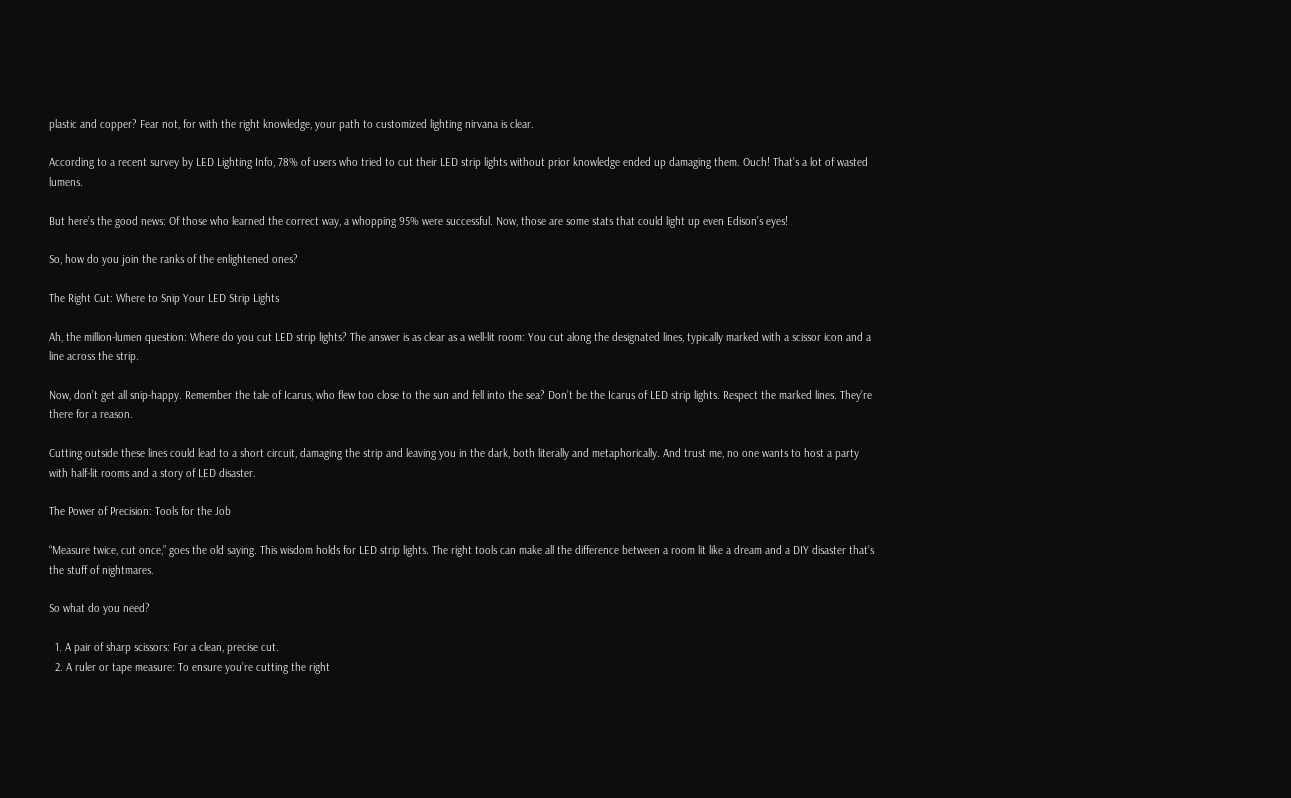plastic and copper? Fear not, for with the right knowledge, your path to customized lighting nirvana is clear.

According to a recent survey by LED Lighting Info, 78% of users who tried to cut their LED strip lights without prior knowledge ended up damaging them. Ouch! That’s a lot of wasted lumens.

But here’s the good news: Of those who learned the correct way, a whopping 95% were successful. Now, those are some stats that could light up even Edison’s eyes!

So, how do you join the ranks of the enlightened ones?

The Right Cut: Where to Snip Your LED Strip Lights

Ah, the million-lumen question: Where do you cut LED strip lights? The answer is as clear as a well-lit room: You cut along the designated lines, typically marked with a scissor icon and a line across the strip.

Now, don’t get all snip-happy. Remember the tale of Icarus, who flew too close to the sun and fell into the sea? Don’t be the Icarus of LED strip lights. Respect the marked lines. They’re there for a reason.

Cutting outside these lines could lead to a short circuit, damaging the strip and leaving you in the dark, both literally and metaphorically. And trust me, no one wants to host a party with half-lit rooms and a story of LED disaster.

The Power of Precision: Tools for the Job

“Measure twice, cut once,” goes the old saying. This wisdom holds for LED strip lights. The right tools can make all the difference between a room lit like a dream and a DIY disaster that’s the stuff of nightmares.

So what do you need?

  1. A pair of sharp scissors: For a clean, precise cut.
  2. A ruler or tape measure: To ensure you’re cutting the right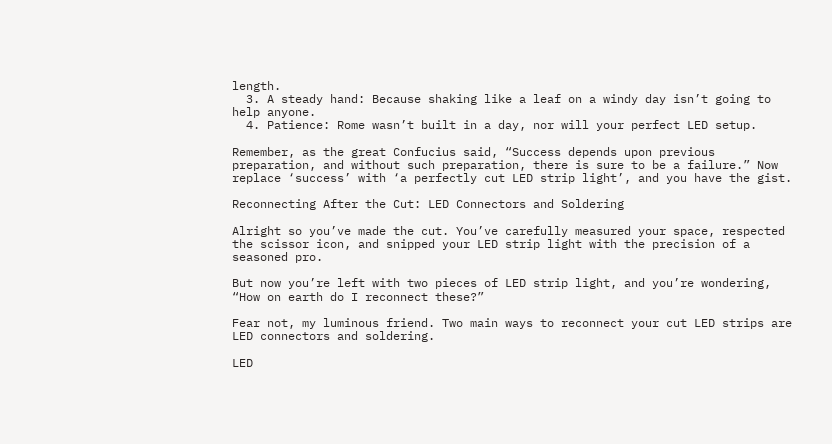length.
  3. A steady hand: Because shaking like a leaf on a windy day isn’t going to help anyone.
  4. Patience: Rome wasn’t built in a day, nor will your perfect LED setup.

Remember, as the great Confucius said, “Success depends upon previous preparation, and without such preparation, there is sure to be a failure.” Now replace ‘success’ with ‘a perfectly cut LED strip light’, and you have the gist.

Reconnecting After the Cut: LED Connectors and Soldering

Alright so you’ve made the cut. You’ve carefully measured your space, respected the scissor icon, and snipped your LED strip light with the precision of a seasoned pro.

But now you’re left with two pieces of LED strip light, and you’re wondering, “How on earth do I reconnect these?”

Fear not, my luminous friend. Two main ways to reconnect your cut LED strips are LED connectors and soldering.

LED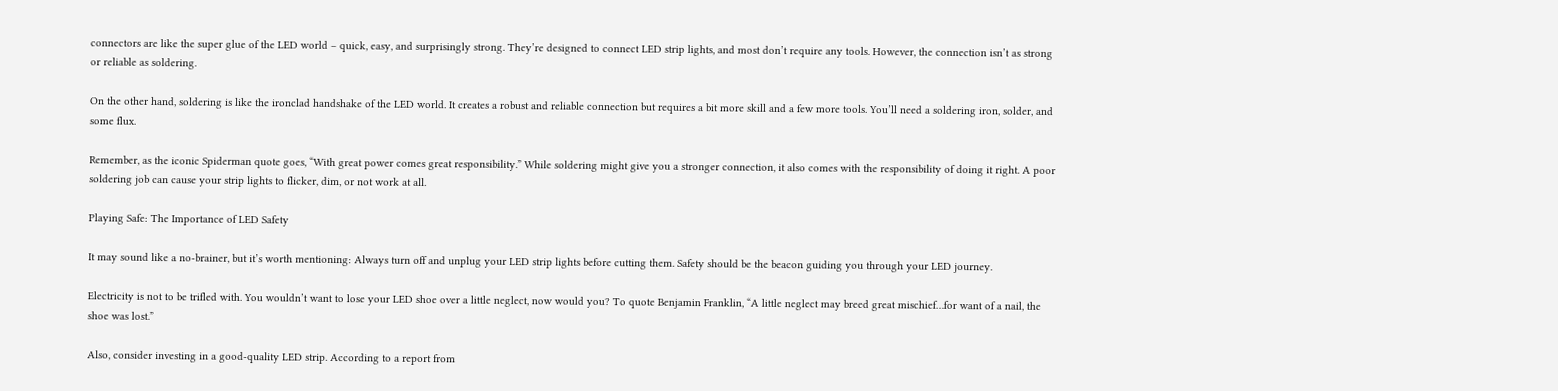connectors are like the super glue of the LED world – quick, easy, and surprisingly strong. They’re designed to connect LED strip lights, and most don’t require any tools. However, the connection isn’t as strong or reliable as soldering.

On the other hand, soldering is like the ironclad handshake of the LED world. It creates a robust and reliable connection but requires a bit more skill and a few more tools. You’ll need a soldering iron, solder, and some flux.

Remember, as the iconic Spiderman quote goes, “With great power comes great responsibility.” While soldering might give you a stronger connection, it also comes with the responsibility of doing it right. A poor soldering job can cause your strip lights to flicker, dim, or not work at all.

Playing Safe: The Importance of LED Safety

It may sound like a no-brainer, but it’s worth mentioning: Always turn off and unplug your LED strip lights before cutting them. Safety should be the beacon guiding you through your LED journey.

Electricity is not to be trifled with. You wouldn’t want to lose your LED shoe over a little neglect, now would you? To quote Benjamin Franklin, “A little neglect may breed great mischief…for want of a nail, the shoe was lost.”

Also, consider investing in a good-quality LED strip. According to a report from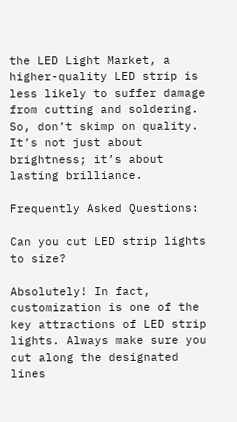the LED Light Market, a higher-quality LED strip is less likely to suffer damage from cutting and soldering. So, don’t skimp on quality. It’s not just about brightness; it’s about lasting brilliance.

Frequently Asked Questions:

Can you cut LED strip lights to size?

Absolutely! In fact, customization is one of the key attractions of LED strip lights. Always make sure you cut along the designated lines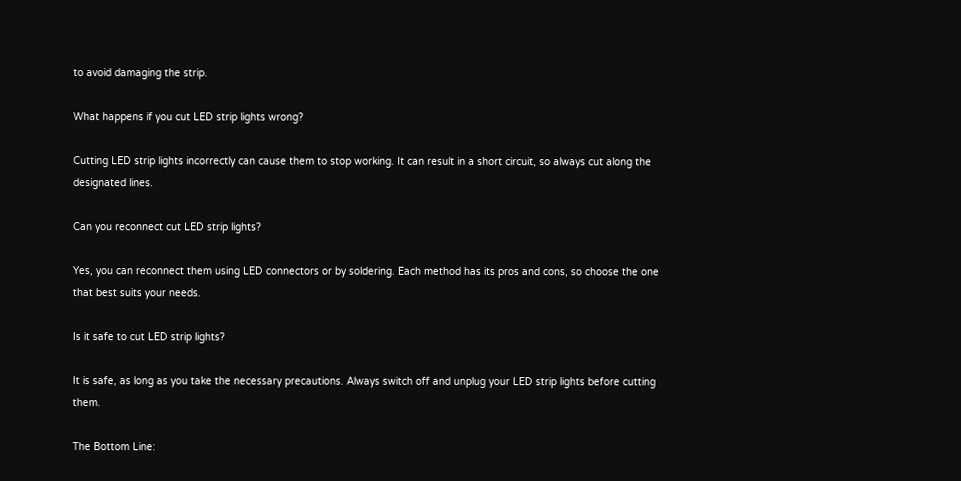to avoid damaging the strip.

What happens if you cut LED strip lights wrong?

Cutting LED strip lights incorrectly can cause them to stop working. It can result in a short circuit, so always cut along the designated lines.

Can you reconnect cut LED strip lights?

Yes, you can reconnect them using LED connectors or by soldering. Each method has its pros and cons, so choose the one that best suits your needs.

Is it safe to cut LED strip lights?

It is safe, as long as you take the necessary precautions. Always switch off and unplug your LED strip lights before cutting them.

The Bottom Line: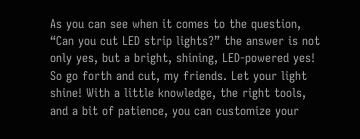As you can see when it comes to the question, “Can you cut LED strip lights?” the answer is not only yes, but a bright, shining, LED-powered yes! So go forth and cut, my friends. Let your light shine! With a little knowledge, the right tools, and a bit of patience, you can customize your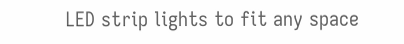LED strip lights to fit any space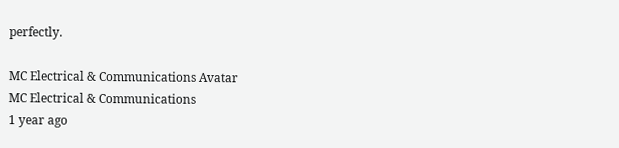perfectly.

MC Electrical & Communications Avatar
MC Electrical & Communications
1 year ago